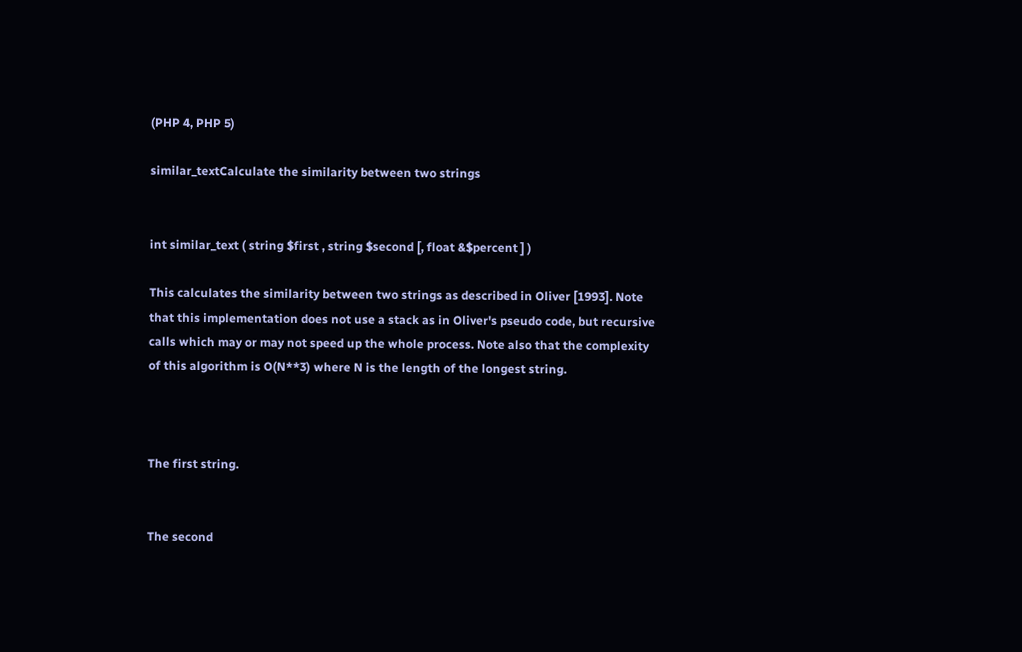(PHP 4, PHP 5)

similar_textCalculate the similarity between two strings


int similar_text ( string $first , string $second [, float &$percent ] )

This calculates the similarity between two strings as described in Oliver [1993]. Note that this implementation does not use a stack as in Oliver's pseudo code, but recursive calls which may or may not speed up the whole process. Note also that the complexity of this algorithm is O(N**3) where N is the length of the longest string.



The first string.


The second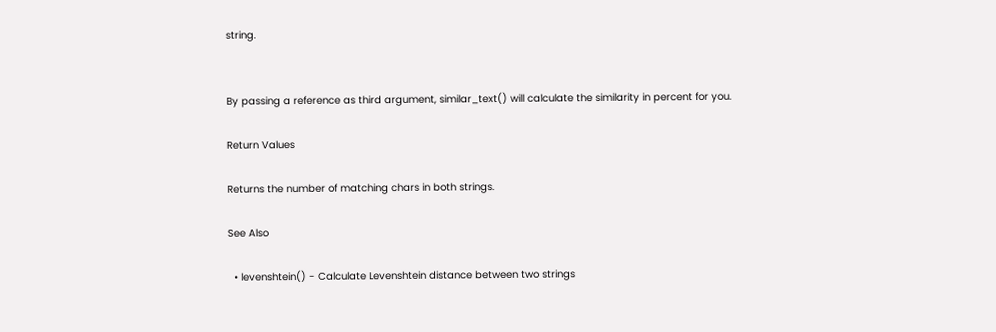string.


By passing a reference as third argument, similar_text() will calculate the similarity in percent for you.

Return Values

Returns the number of matching chars in both strings.

See Also

  • levenshtein() - Calculate Levenshtein distance between two strings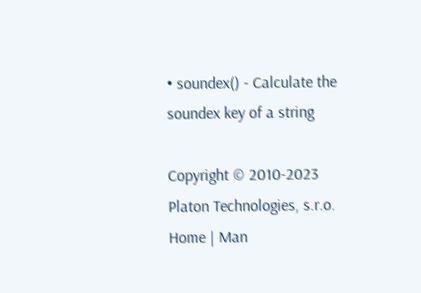• soundex() - Calculate the soundex key of a string

Copyright © 2010-2023 Platon Technologies, s.r.o.           Home | Man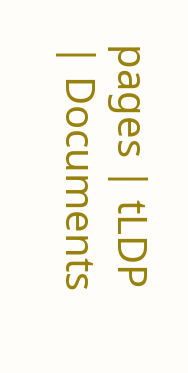pages | tLDP | Documents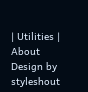| Utilities | About
Design by styleshout